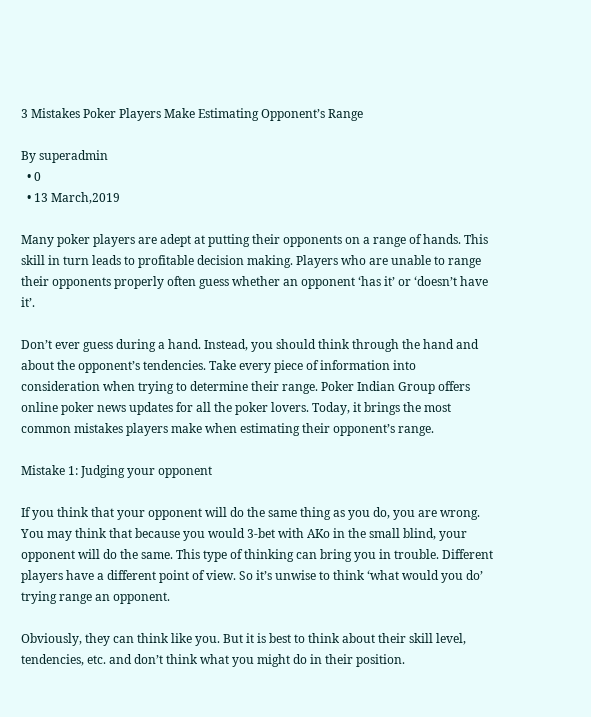3 Mistakes Poker Players Make Estimating Opponent’s Range

By superadmin
  • 0
  • 13 March,2019

Many poker players are adept at putting their opponents on a range of hands. This skill in turn leads to profitable decision making. Players who are unable to range their opponents properly often guess whether an opponent ‘has it’ or ‘doesn’t have it’.

Don’t ever guess during a hand. Instead, you should think through the hand and about the opponent’s tendencies. Take every piece of information into consideration when trying to determine their range. Poker Indian Group offers online poker news updates for all the poker lovers. Today, it brings the most common mistakes players make when estimating their opponent’s range.

Mistake 1: Judging your opponent

If you think that your opponent will do the same thing as you do, you are wrong. You may think that because you would 3-bet with AKo in the small blind, your opponent will do the same. This type of thinking can bring you in trouble. Different players have a different point of view. So it’s unwise to think ‘what would you do’ trying range an opponent.

Obviously, they can think like you. But it is best to think about their skill level, tendencies, etc. and don’t think what you might do in their position.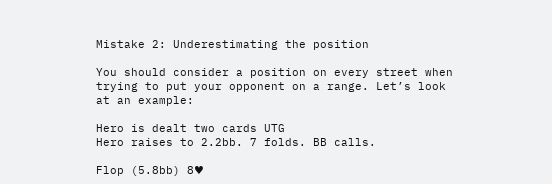Mistake 2: Underestimating the position

You should consider a position on every street when trying to put your opponent on a range. Let’s look at an example:

Hero is dealt two cards UTG
Hero raises to 2.2bb. 7 folds. BB calls.

Flop (5.8bb) 8♥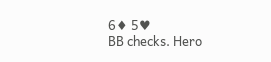6♦ 5♥
BB checks. Hero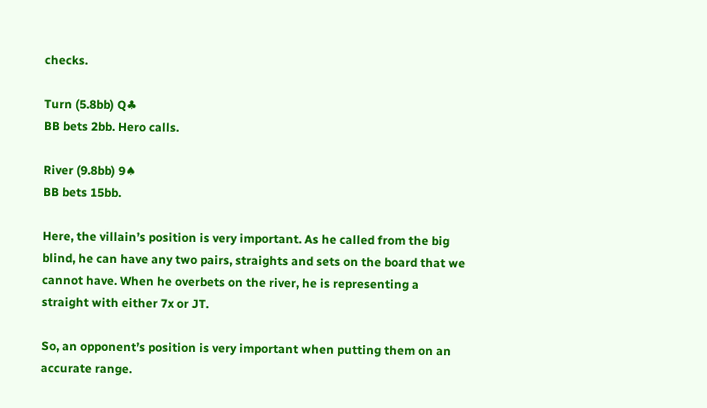checks.

Turn (5.8bb) Q♣
BB bets 2bb. Hero calls.

River (9.8bb) 9♠
BB bets 15bb.

Here, the villain’s position is very important. As he called from the big blind, he can have any two pairs, straights and sets on the board that we cannot have. When he overbets on the river, he is representing a straight with either 7x or JT.

So, an opponent’s position is very important when putting them on an accurate range.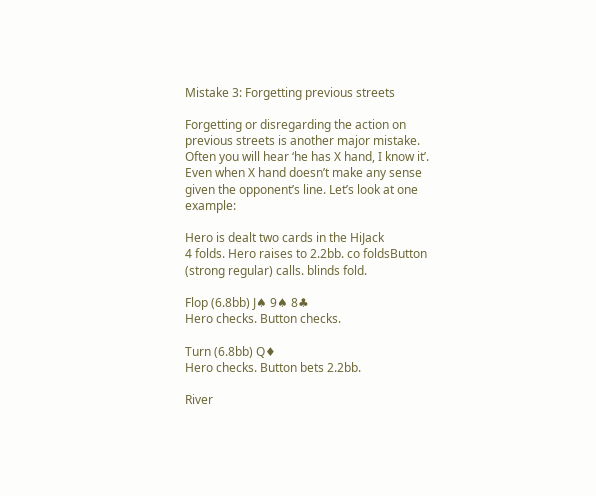Mistake 3: Forgetting previous streets

Forgetting or disregarding the action on previous streets is another major mistake. Often you will hear ‘he has X hand, I know it’. Even when X hand doesn’t make any sense given the opponent’s line. Let’s look at one example:

Hero is dealt two cards in the HiJack
4 folds. Hero raises to 2.2bb. co foldsButton (strong regular) calls. blinds fold.

Flop (6.8bb) J♠ 9♠ 8♣
Hero checks. Button checks.

Turn (6.8bb) Q♦
Hero checks. Button bets 2.2bb.

River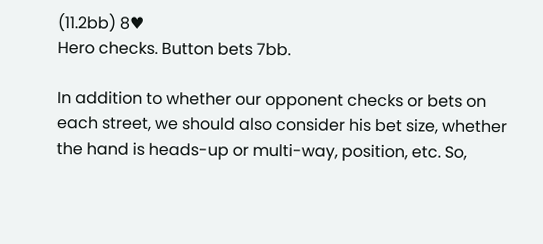(11.2bb) 8♥
Hero checks. Button bets 7bb.

In addition to whether our opponent checks or bets on each street, we should also consider his bet size, whether the hand is heads-up or multi-way, position, etc. So,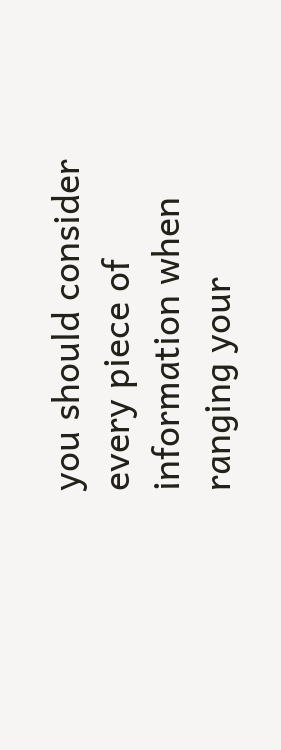you should consider every piece of information when ranging your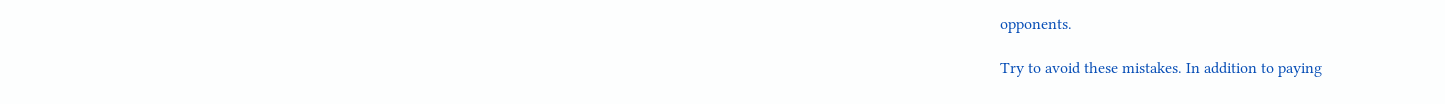opponents.

Try to avoid these mistakes. In addition to paying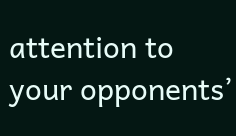attention to your opponents’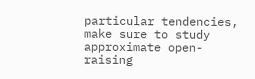particular tendencies, make sure to study approximate open-raising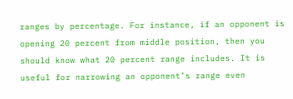ranges by percentage. For instance, if an opponent is opening 20 percent from middle position, then you should know what 20 percent range includes. It is useful for narrowing an opponent’s range even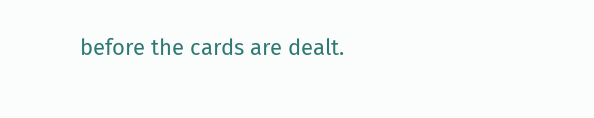before the cards are dealt.